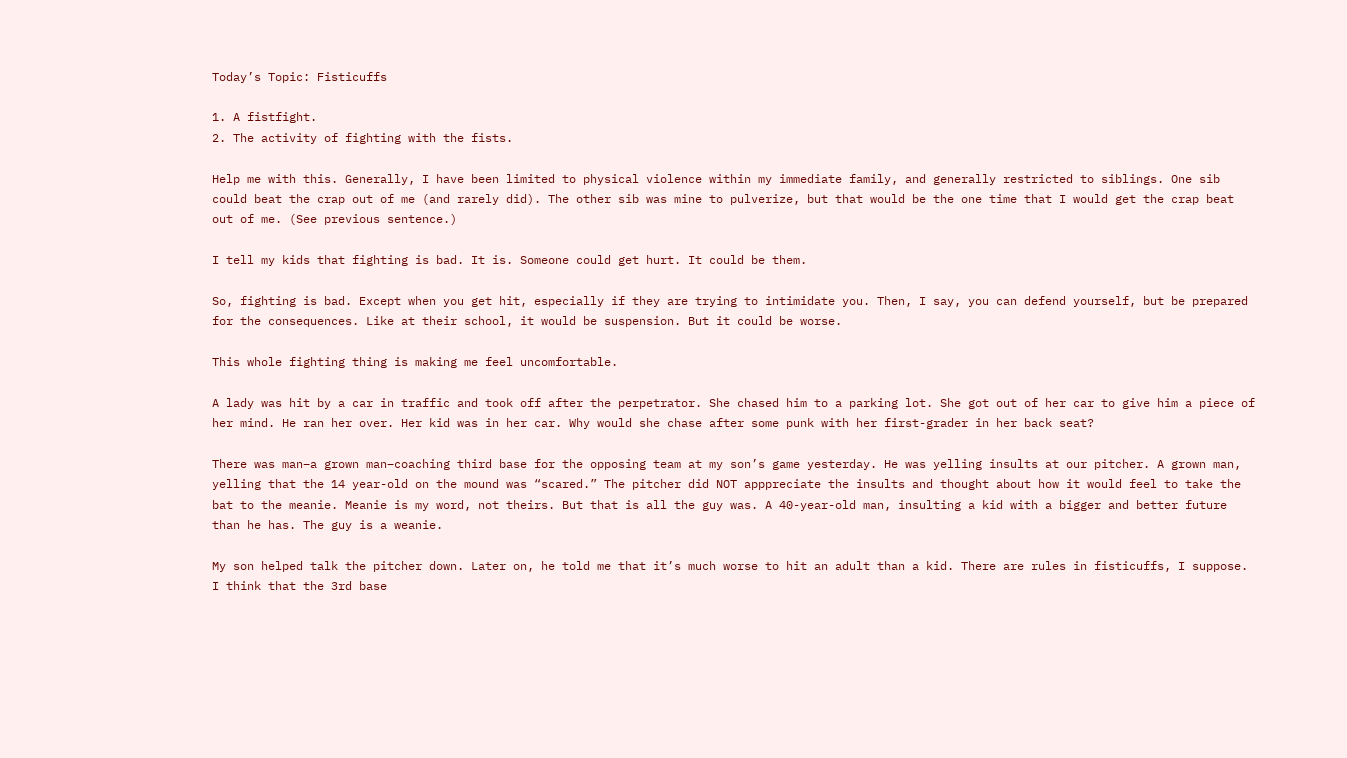Today’s Topic: Fisticuffs

1. A fistfight.
2. The activity of fighting with the fists.

Help me with this. Generally, I have been limited to physical violence within my immediate family, and generally restricted to siblings. One sib could beat the crap out of me (and rarely did). The other sib was mine to pulverize, but that would be the one time that I would get the crap beat out of me. (See previous sentence.)

I tell my kids that fighting is bad. It is. Someone could get hurt. It could be them.

So, fighting is bad. Except when you get hit, especially if they are trying to intimidate you. Then, I say, you can defend yourself, but be prepared for the consequences. Like at their school, it would be suspension. But it could be worse.

This whole fighting thing is making me feel uncomfortable.

A lady was hit by a car in traffic and took off after the perpetrator. She chased him to a parking lot. She got out of her car to give him a piece of her mind. He ran her over. Her kid was in her car. Why would she chase after some punk with her first-grader in her back seat?

There was man–a grown man–coaching third base for the opposing team at my son’s game yesterday. He was yelling insults at our pitcher. A grown man, yelling that the 14 year-old on the mound was “scared.” The pitcher did NOT apppreciate the insults and thought about how it would feel to take the bat to the meanie. Meanie is my word, not theirs. But that is all the guy was. A 40-year-old man, insulting a kid with a bigger and better future than he has. The guy is a weanie.

My son helped talk the pitcher down. Later on, he told me that it’s much worse to hit an adult than a kid. There are rules in fisticuffs, I suppose. I think that the 3rd base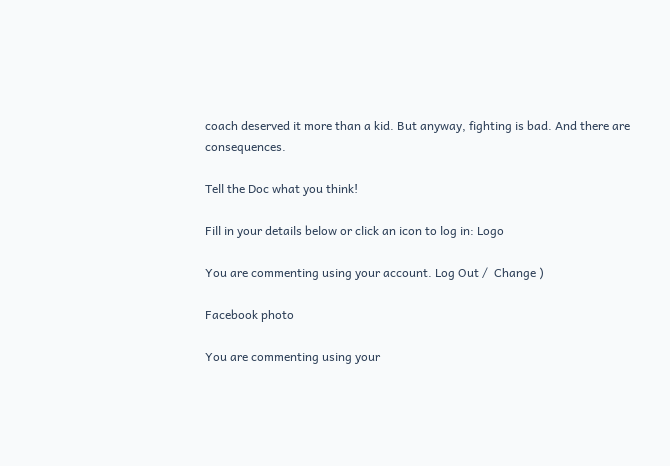coach deserved it more than a kid. But anyway, fighting is bad. And there are consequences.

Tell the Doc what you think!

Fill in your details below or click an icon to log in: Logo

You are commenting using your account. Log Out /  Change )

Facebook photo

You are commenting using your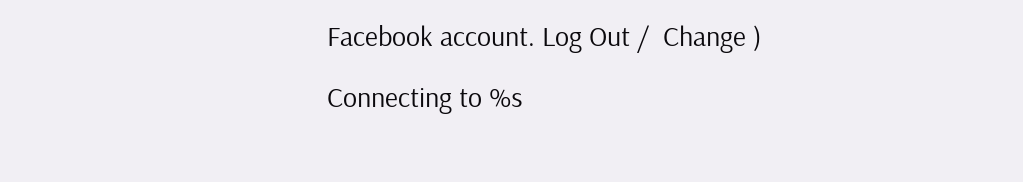Facebook account. Log Out /  Change )

Connecting to %s